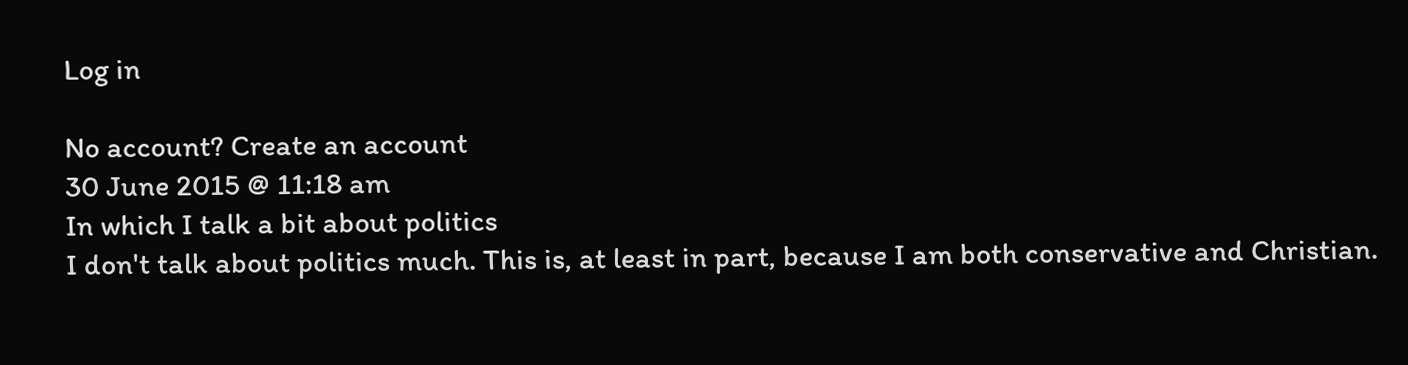Log in

No account? Create an account
30 June 2015 @ 11:18 am
In which I talk a bit about politics
I don't talk about politics much. This is, at least in part, because I am both conservative and Christian.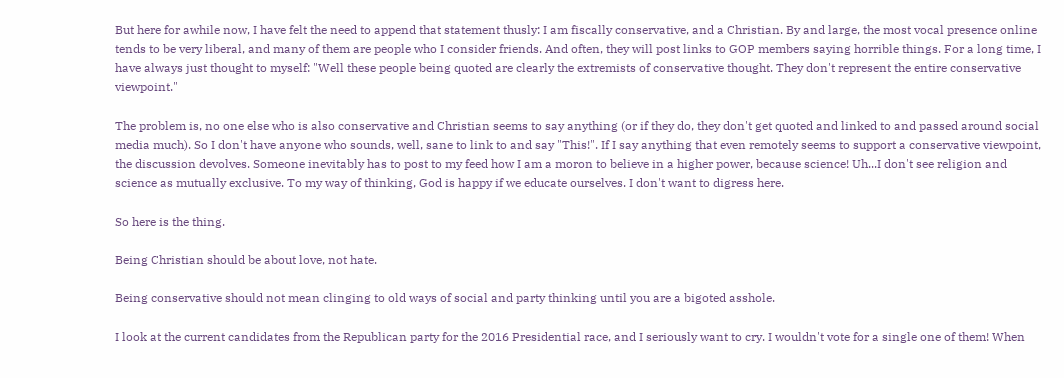But here for awhile now, I have felt the need to append that statement thusly: I am fiscally conservative, and a Christian. By and large, the most vocal presence online tends to be very liberal, and many of them are people who I consider friends. And often, they will post links to GOP members saying horrible things. For a long time, I have always just thought to myself: "Well these people being quoted are clearly the extremists of conservative thought. They don't represent the entire conservative viewpoint."

The problem is, no one else who is also conservative and Christian seems to say anything (or if they do, they don't get quoted and linked to and passed around social media much). So I don't have anyone who sounds, well, sane to link to and say "This!". If I say anything that even remotely seems to support a conservative viewpoint, the discussion devolves. Someone inevitably has to post to my feed how I am a moron to believe in a higher power, because science! Uh...I don't see religion and science as mutually exclusive. To my way of thinking, God is happy if we educate ourselves. I don't want to digress here.

So here is the thing.

Being Christian should be about love, not hate.

Being conservative should not mean clinging to old ways of social and party thinking until you are a bigoted asshole.

I look at the current candidates from the Republican party for the 2016 Presidential race, and I seriously want to cry. I wouldn't vote for a single one of them! When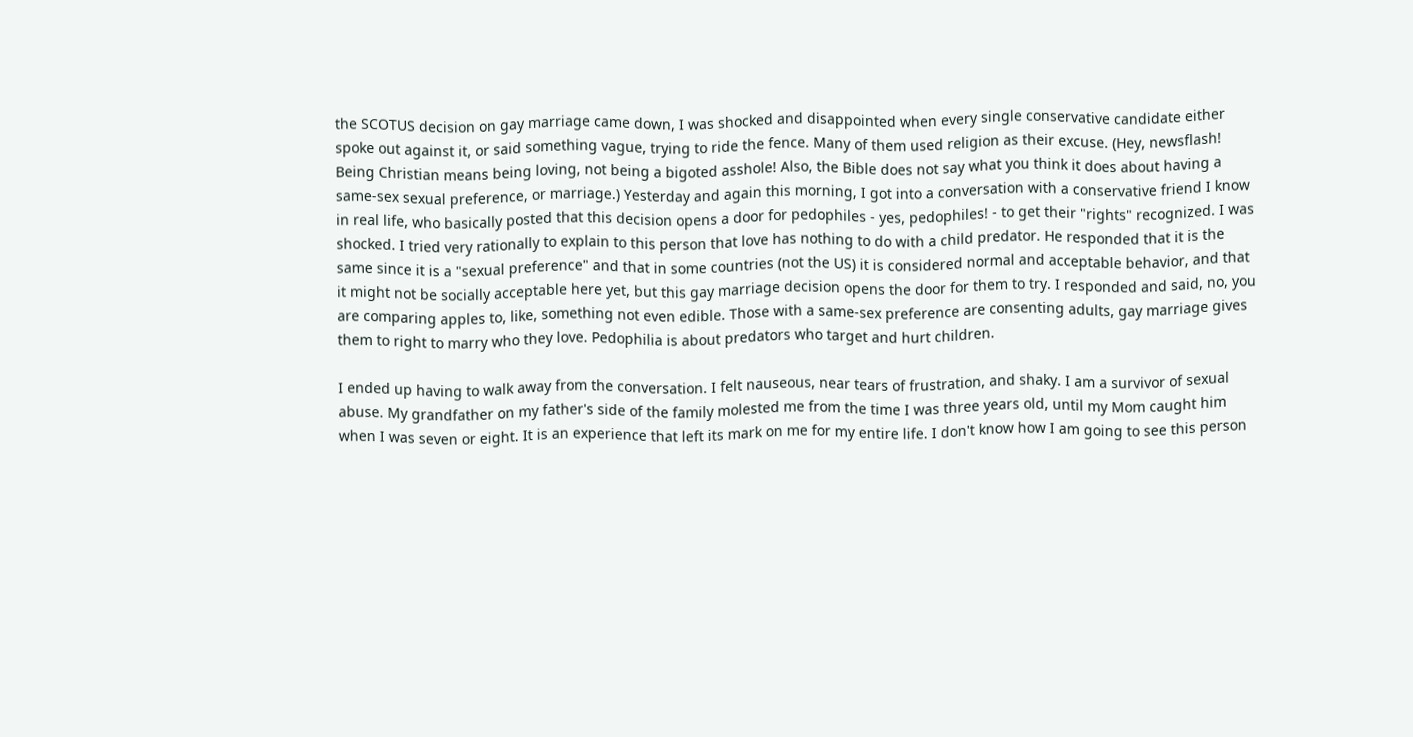the SCOTUS decision on gay marriage came down, I was shocked and disappointed when every single conservative candidate either spoke out against it, or said something vague, trying to ride the fence. Many of them used religion as their excuse. (Hey, newsflash! Being Christian means being loving, not being a bigoted asshole! Also, the Bible does not say what you think it does about having a same-sex sexual preference, or marriage.) Yesterday and again this morning, I got into a conversation with a conservative friend I know in real life, who basically posted that this decision opens a door for pedophiles - yes, pedophiles! - to get their "rights" recognized. I was shocked. I tried very rationally to explain to this person that love has nothing to do with a child predator. He responded that it is the same since it is a "sexual preference" and that in some countries (not the US) it is considered normal and acceptable behavior, and that it might not be socially acceptable here yet, but this gay marriage decision opens the door for them to try. I responded and said, no, you are comparing apples to, like, something not even edible. Those with a same-sex preference are consenting adults, gay marriage gives them to right to marry who they love. Pedophilia is about predators who target and hurt children.

I ended up having to walk away from the conversation. I felt nauseous, near tears of frustration, and shaky. I am a survivor of sexual abuse. My grandfather on my father's side of the family molested me from the time I was three years old, until my Mom caught him when I was seven or eight. It is an experience that left its mark on me for my entire life. I don't know how I am going to see this person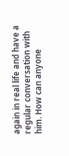again in real life and have a regular conversation with him. How can anyone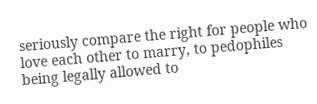seriously compare the right for people who love each other to marry, to pedophiles being legally allowed to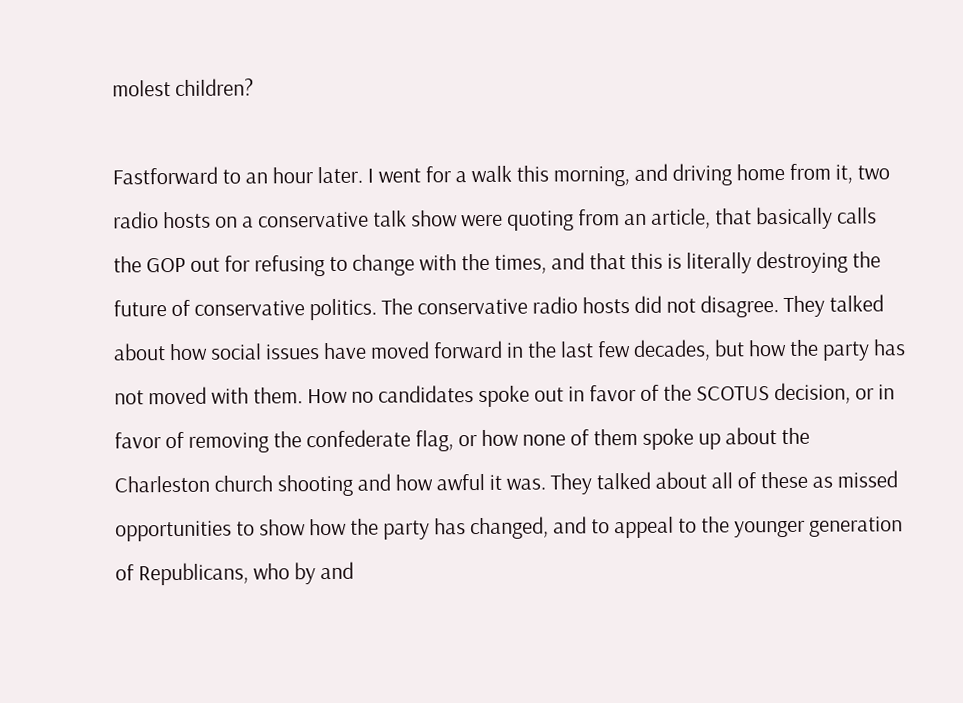molest children?

Fastforward to an hour later. I went for a walk this morning, and driving home from it, two radio hosts on a conservative talk show were quoting from an article, that basically calls the GOP out for refusing to change with the times, and that this is literally destroying the future of conservative politics. The conservative radio hosts did not disagree. They talked about how social issues have moved forward in the last few decades, but how the party has not moved with them. How no candidates spoke out in favor of the SCOTUS decision, or in favor of removing the confederate flag, or how none of them spoke up about the Charleston church shooting and how awful it was. They talked about all of these as missed opportunities to show how the party has changed, and to appeal to the younger generation of Republicans, who by and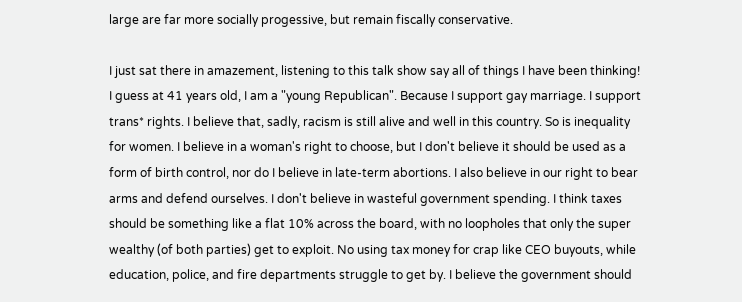large are far more socially progessive, but remain fiscally conservative.

I just sat there in amazement, listening to this talk show say all of things I have been thinking! I guess at 41 years old, I am a "young Republican". Because I support gay marriage. I support trans* rights. I believe that, sadly, racism is still alive and well in this country. So is inequality for women. I believe in a woman's right to choose, but I don't believe it should be used as a form of birth control, nor do I believe in late-term abortions. I also believe in our right to bear arms and defend ourselves. I don't believe in wasteful government spending. I think taxes should be something like a flat 10% across the board, with no loopholes that only the super wealthy (of both parties) get to exploit. No using tax money for crap like CEO buyouts, while education, police, and fire departments struggle to get by. I believe the government should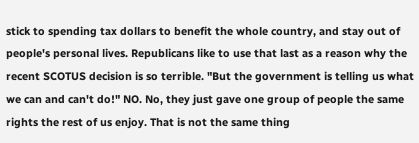stick to spending tax dollars to benefit the whole country, and stay out of people's personal lives. Republicans like to use that last as a reason why the recent SCOTUS decision is so terrible. "But the government is telling us what we can and can't do!" NO. No, they just gave one group of people the same rights the rest of us enjoy. That is not the same thing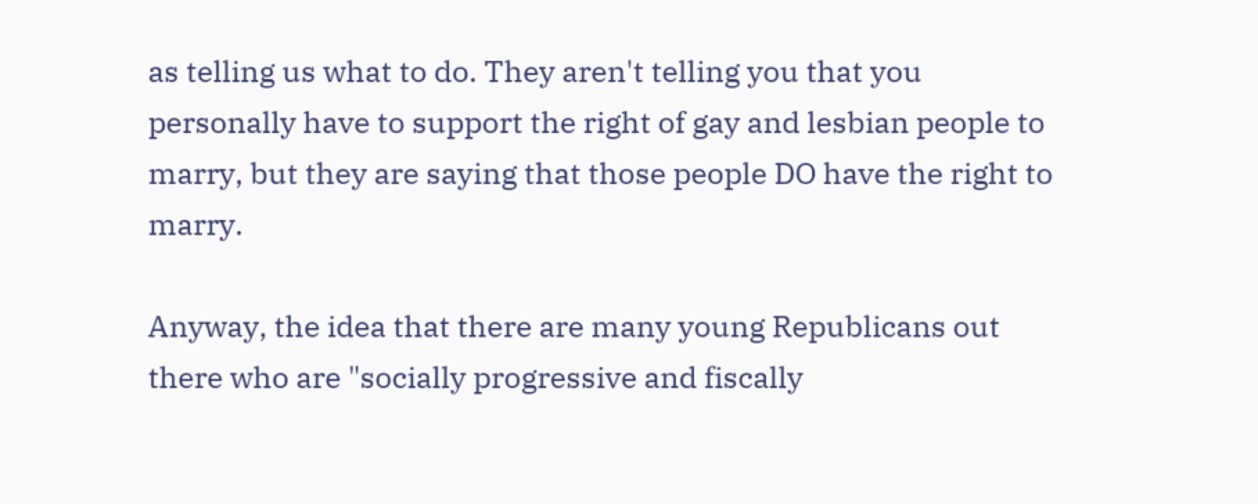as telling us what to do. They aren't telling you that you personally have to support the right of gay and lesbian people to marry, but they are saying that those people DO have the right to marry.

Anyway, the idea that there are many young Republicans out there who are "socially progressive and fiscally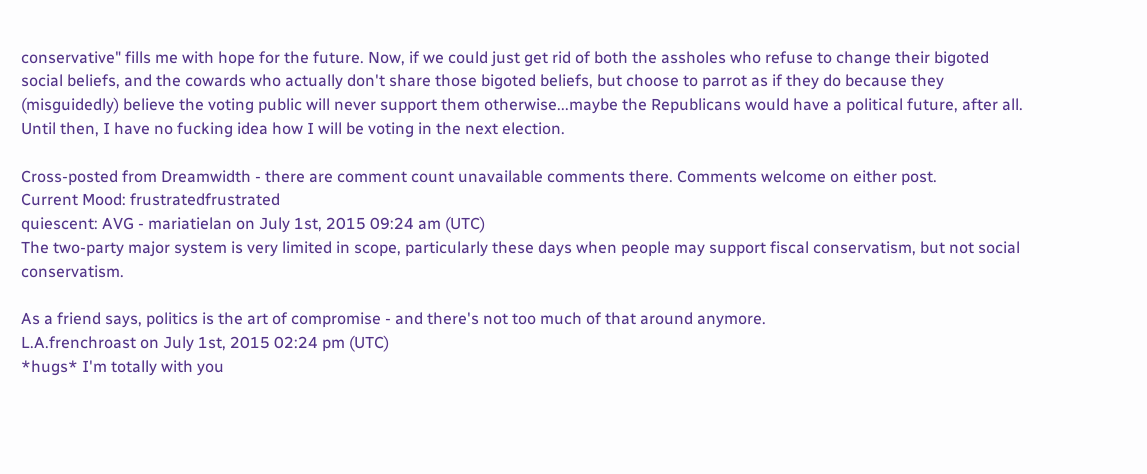conservative" fills me with hope for the future. Now, if we could just get rid of both the assholes who refuse to change their bigoted social beliefs, and the cowards who actually don't share those bigoted beliefs, but choose to parrot as if they do because they (misguidedly) believe the voting public will never support them otherwise...maybe the Republicans would have a political future, after all. Until then, I have no fucking idea how I will be voting in the next election.

Cross-posted from Dreamwidth - there are comment count unavailable comments there. Comments welcome on either post.
Current Mood: frustratedfrustrated
quiescent: AVG - mariatielan on July 1st, 2015 09:24 am (UTC)
The two-party major system is very limited in scope, particularly these days when people may support fiscal conservatism, but not social conservatism.

As a friend says, politics is the art of compromise - and there's not too much of that around anymore.
L.A.frenchroast on July 1st, 2015 02:24 pm (UTC)
*hugs* I'm totally with you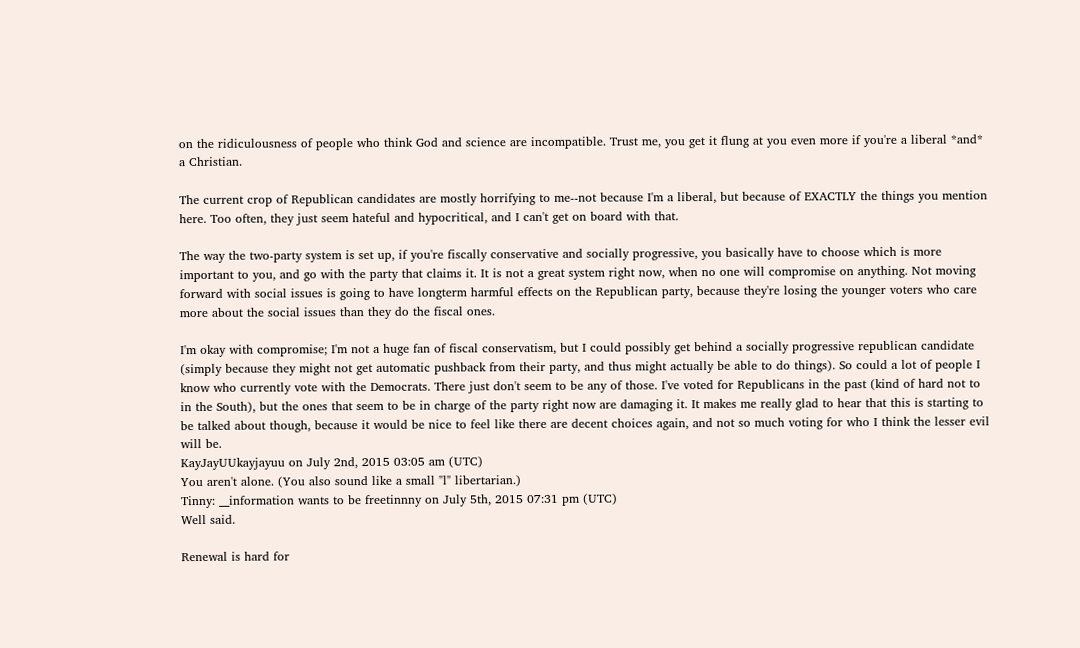on the ridiculousness of people who think God and science are incompatible. Trust me, you get it flung at you even more if you're a liberal *and* a Christian.

The current crop of Republican candidates are mostly horrifying to me--not because I'm a liberal, but because of EXACTLY the things you mention here. Too often, they just seem hateful and hypocritical, and I can't get on board with that.

The way the two-party system is set up, if you're fiscally conservative and socially progressive, you basically have to choose which is more important to you, and go with the party that claims it. It is not a great system right now, when no one will compromise on anything. Not moving forward with social issues is going to have longterm harmful effects on the Republican party, because they're losing the younger voters who care more about the social issues than they do the fiscal ones.

I'm okay with compromise; I'm not a huge fan of fiscal conservatism, but I could possibly get behind a socially progressive republican candidate (simply because they might not get automatic pushback from their party, and thus might actually be able to do things). So could a lot of people I know who currently vote with the Democrats. There just don't seem to be any of those. I've voted for Republicans in the past (kind of hard not to in the South), but the ones that seem to be in charge of the party right now are damaging it. It makes me really glad to hear that this is starting to be talked about though, because it would be nice to feel like there are decent choices again, and not so much voting for who I think the lesser evil will be.
KayJayUUkayjayuu on July 2nd, 2015 03:05 am (UTC)
You aren't alone. (You also sound like a small "l" libertarian.)
Tinny: __information wants to be freetinnny on July 5th, 2015 07:31 pm (UTC)
Well said.

Renewal is hard for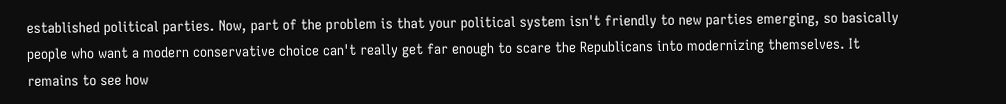established political parties. Now, part of the problem is that your political system isn't friendly to new parties emerging, so basically people who want a modern conservative choice can't really get far enough to scare the Republicans into modernizing themselves. It remains to see how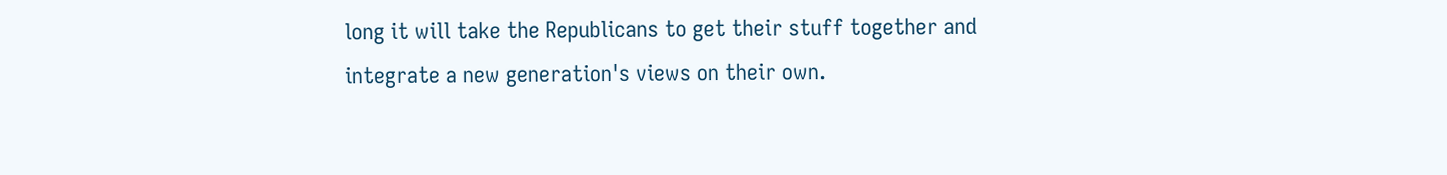long it will take the Republicans to get their stuff together and integrate a new generation's views on their own.